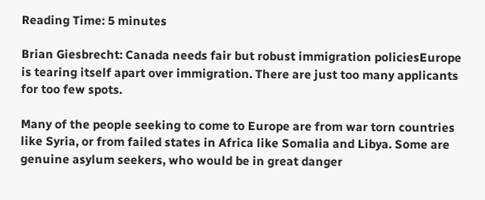Reading Time: 5 minutes

Brian Giesbrecht: Canada needs fair but robust immigration policiesEurope is tearing itself apart over immigration. There are just too many applicants for too few spots.

Many of the people seeking to come to Europe are from war torn countries like Syria, or from failed states in Africa like Somalia and Libya. Some are genuine asylum seekers, who would be in great danger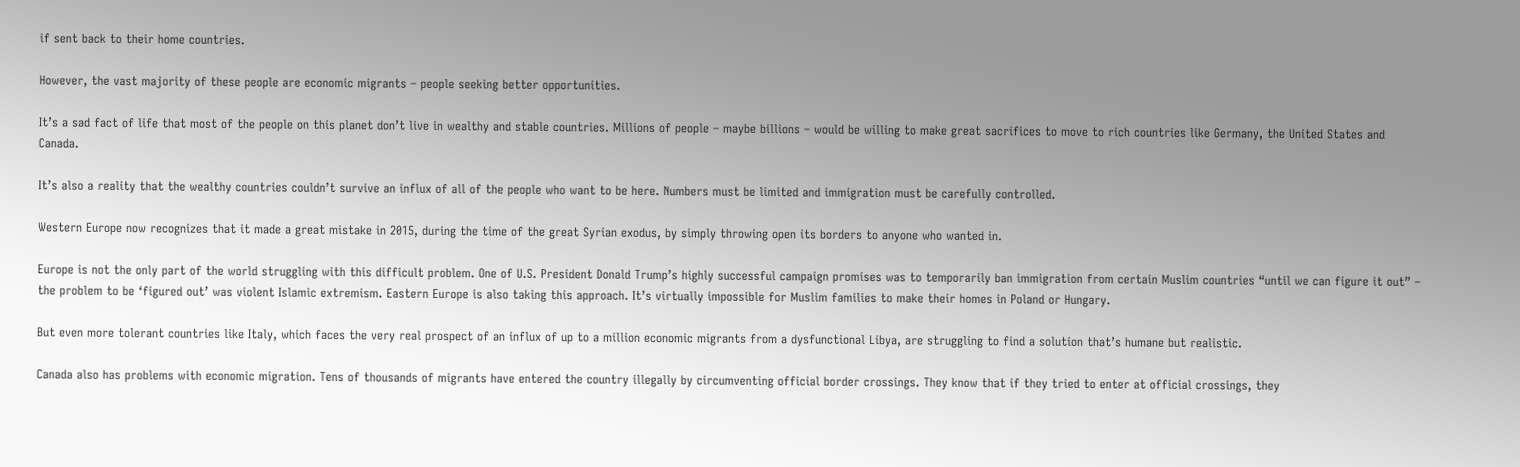if sent back to their home countries.

However, the vast majority of these people are economic migrants – people seeking better opportunities.

It’s a sad fact of life that most of the people on this planet don’t live in wealthy and stable countries. Millions of people – maybe billions – would be willing to make great sacrifices to move to rich countries like Germany, the United States and Canada.

It’s also a reality that the wealthy countries couldn’t survive an influx of all of the people who want to be here. Numbers must be limited and immigration must be carefully controlled.

Western Europe now recognizes that it made a great mistake in 2015, during the time of the great Syrian exodus, by simply throwing open its borders to anyone who wanted in.

Europe is not the only part of the world struggling with this difficult problem. One of U.S. President Donald Trump’s highly successful campaign promises was to temporarily ban immigration from certain Muslim countries “until we can figure it out” – the problem to be ‘figured out’ was violent Islamic extremism. Eastern Europe is also taking this approach. It’s virtually impossible for Muslim families to make their homes in Poland or Hungary.

But even more tolerant countries like Italy, which faces the very real prospect of an influx of up to a million economic migrants from a dysfunctional Libya, are struggling to find a solution that’s humane but realistic.

Canada also has problems with economic migration. Tens of thousands of migrants have entered the country illegally by circumventing official border crossings. They know that if they tried to enter at official crossings, they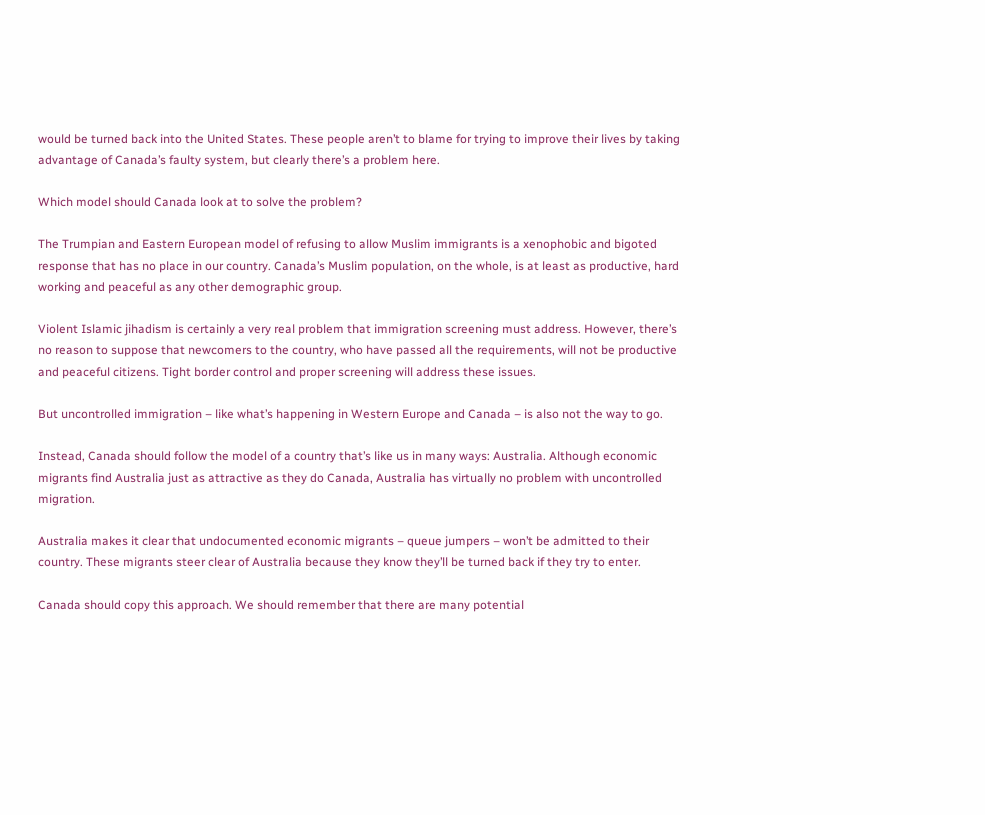would be turned back into the United States. These people aren’t to blame for trying to improve their lives by taking advantage of Canada’s faulty system, but clearly there’s a problem here.

Which model should Canada look at to solve the problem?

The Trumpian and Eastern European model of refusing to allow Muslim immigrants is a xenophobic and bigoted response that has no place in our country. Canada’s Muslim population, on the whole, is at least as productive, hard working and peaceful as any other demographic group.

Violent Islamic jihadism is certainly a very real problem that immigration screening must address. However, there’s no reason to suppose that newcomers to the country, who have passed all the requirements, will not be productive and peaceful citizens. Tight border control and proper screening will address these issues.

But uncontrolled immigration – like what’s happening in Western Europe and Canada – is also not the way to go.

Instead, Canada should follow the model of a country that’s like us in many ways: Australia. Although economic migrants find Australia just as attractive as they do Canada, Australia has virtually no problem with uncontrolled migration.

Australia makes it clear that undocumented economic migrants – queue jumpers – won’t be admitted to their country. These migrants steer clear of Australia because they know they’ll be turned back if they try to enter.

Canada should copy this approach. We should remember that there are many potential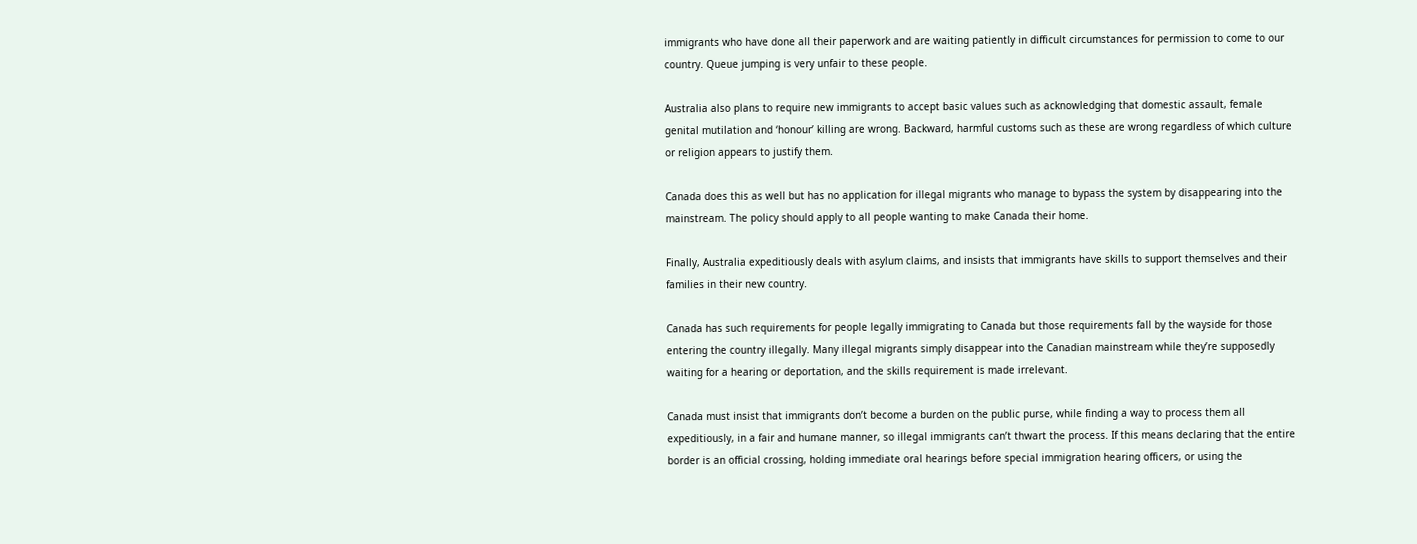immigrants who have done all their paperwork and are waiting patiently in difficult circumstances for permission to come to our country. Queue jumping is very unfair to these people.

Australia also plans to require new immigrants to accept basic values such as acknowledging that domestic assault, female genital mutilation and ‘honour’ killing are wrong. Backward, harmful customs such as these are wrong regardless of which culture or religion appears to justify them.

Canada does this as well but has no application for illegal migrants who manage to bypass the system by disappearing into the mainstream. The policy should apply to all people wanting to make Canada their home.

Finally, Australia expeditiously deals with asylum claims, and insists that immigrants have skills to support themselves and their families in their new country.

Canada has such requirements for people legally immigrating to Canada but those requirements fall by the wayside for those entering the country illegally. Many illegal migrants simply disappear into the Canadian mainstream while they’re supposedly waiting for a hearing or deportation, and the skills requirement is made irrelevant.

Canada must insist that immigrants don’t become a burden on the public purse, while finding a way to process them all expeditiously, in a fair and humane manner, so illegal immigrants can’t thwart the process. If this means declaring that the entire border is an official crossing, holding immediate oral hearings before special immigration hearing officers, or using the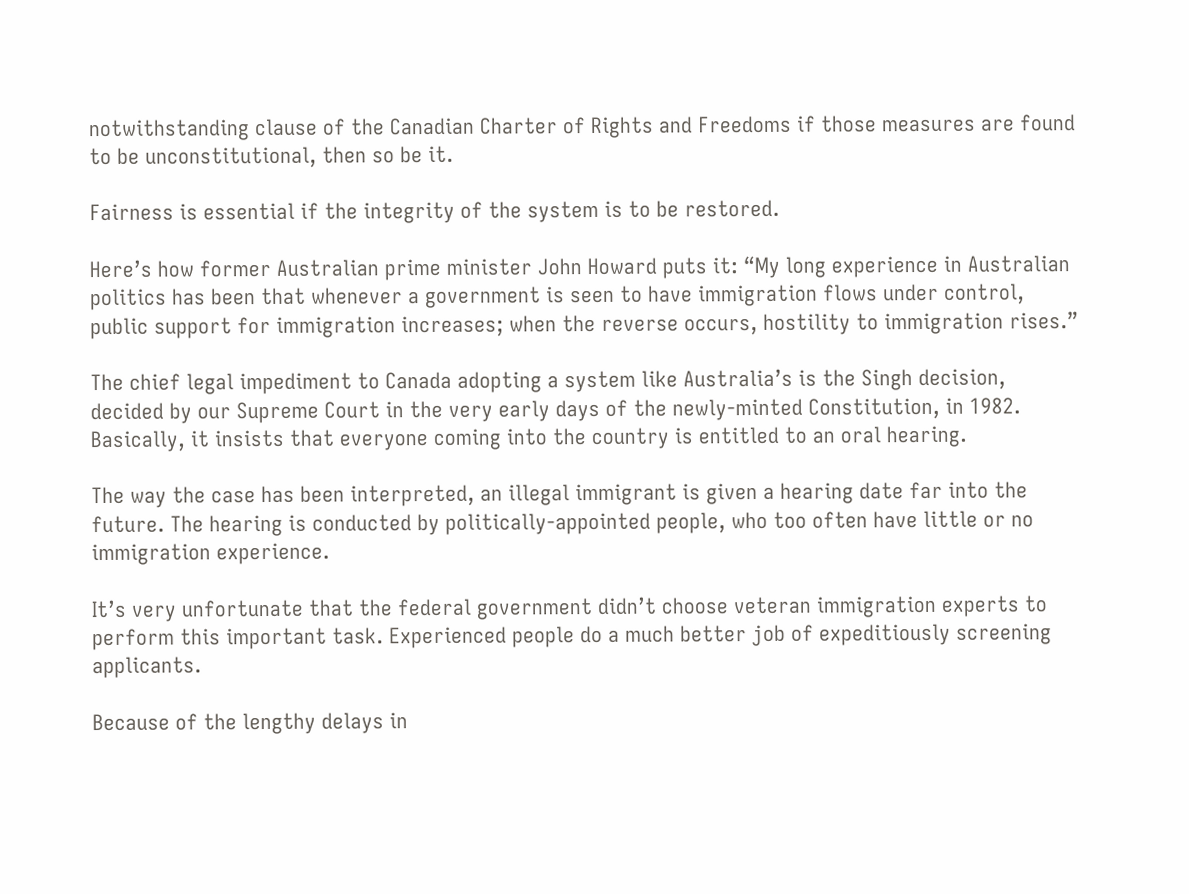notwithstanding clause of the Canadian Charter of Rights and Freedoms if those measures are found to be unconstitutional, then so be it.

Fairness is essential if the integrity of the system is to be restored.

Here’s how former Australian prime minister John Howard puts it: “My long experience in Australian politics has been that whenever a government is seen to have immigration flows under control, public support for immigration increases; when the reverse occurs, hostility to immigration rises.”

The chief legal impediment to Canada adopting a system like Australia’s is the Singh decision, decided by our Supreme Court in the very early days of the newly-minted Constitution, in 1982. Basically, it insists that everyone coming into the country is entitled to an oral hearing.

The way the case has been interpreted, an illegal immigrant is given a hearing date far into the future. The hearing is conducted by politically-appointed people, who too often have little or no immigration experience.

It’s very unfortunate that the federal government didn’t choose veteran immigration experts to perform this important task. Experienced people do a much better job of expeditiously screening applicants.

Because of the lengthy delays in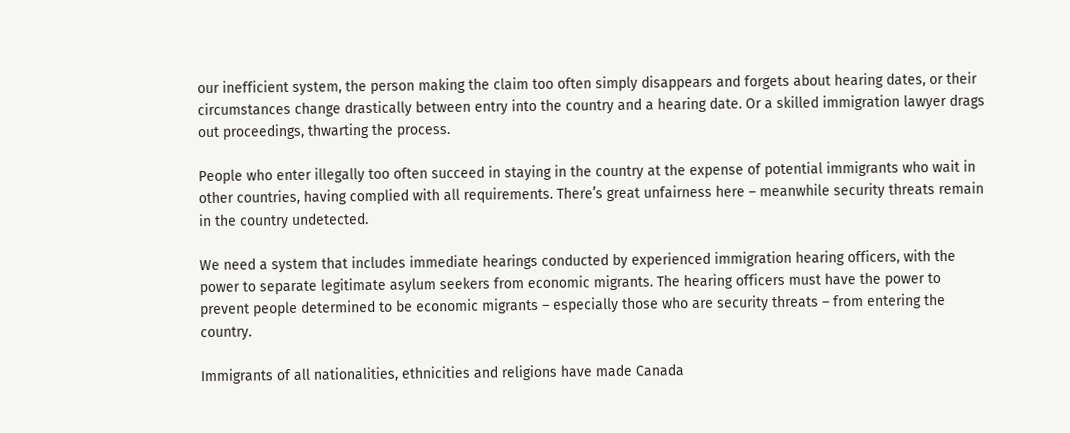our inefficient system, the person making the claim too often simply disappears and forgets about hearing dates, or their circumstances change drastically between entry into the country and a hearing date. Or a skilled immigration lawyer drags out proceedings, thwarting the process.

People who enter illegally too often succeed in staying in the country at the expense of potential immigrants who wait in other countries, having complied with all requirements. There’s great unfairness here – meanwhile security threats remain in the country undetected.

We need a system that includes immediate hearings conducted by experienced immigration hearing officers, with the power to separate legitimate asylum seekers from economic migrants. The hearing officers must have the power to prevent people determined to be economic migrants – especially those who are security threats – from entering the country.

Immigrants of all nationalities, ethnicities and religions have made Canada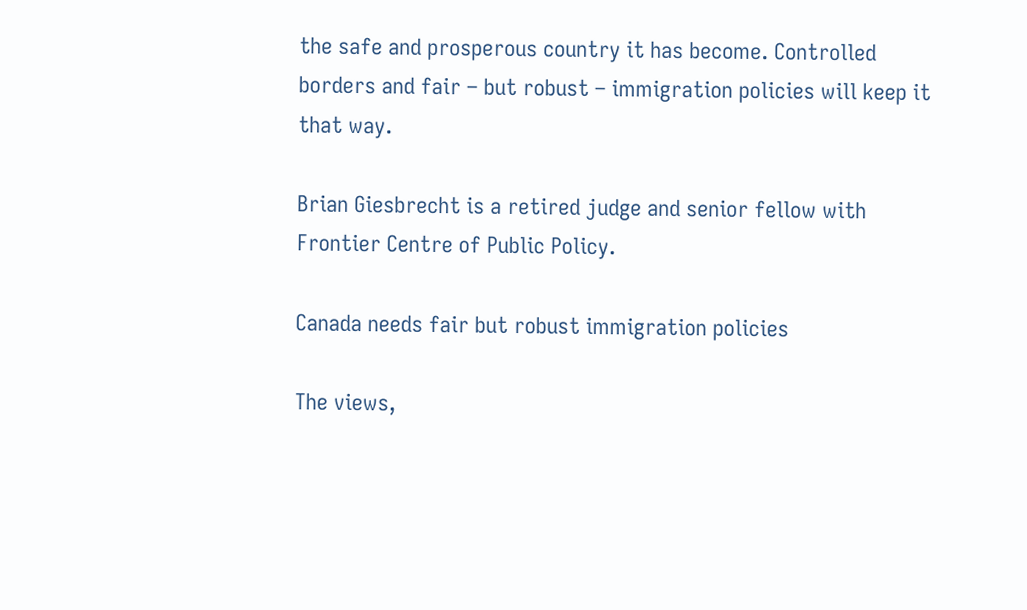the safe and prosperous country it has become. Controlled borders and fair – but robust – immigration policies will keep it that way.

Brian Giesbrecht is a retired judge and senior fellow with Frontier Centre of Public Policy.

Canada needs fair but robust immigration policies

The views,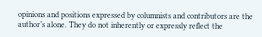opinions and positions expressed by columnists and contributors are the author’s alone. They do not inherently or expressly reflect the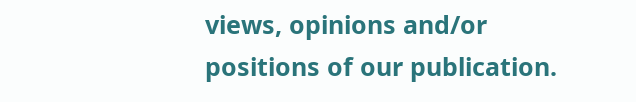views, opinions and/or positions of our publication.